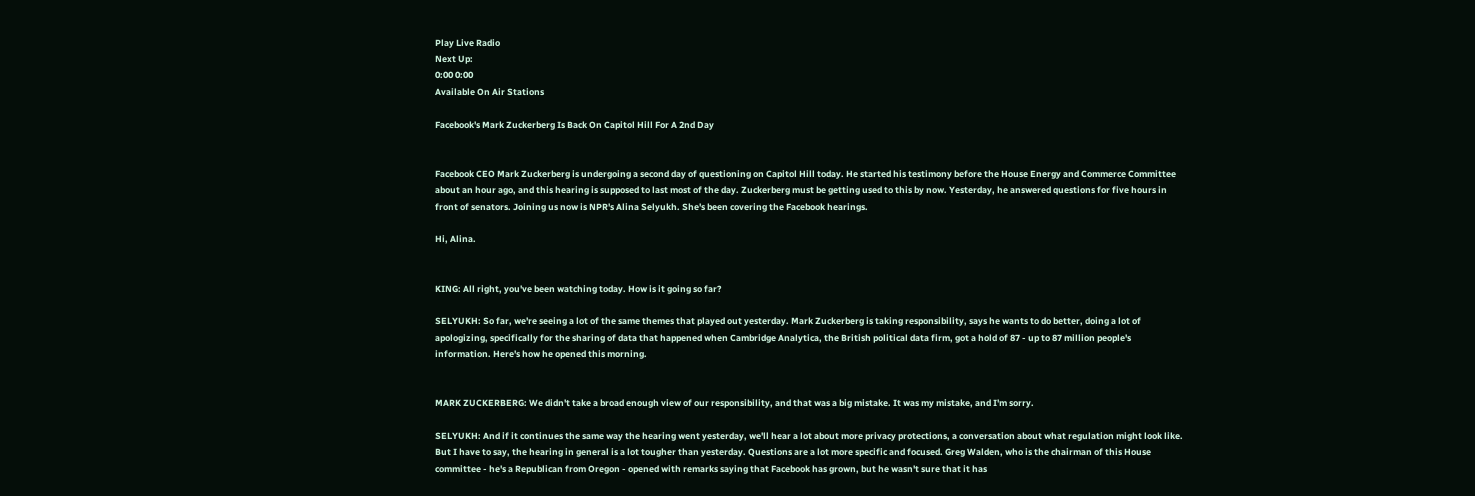Play Live Radio
Next Up:
0:00 0:00
Available On Air Stations

Facebook's Mark Zuckerberg Is Back On Capitol Hill For A 2nd Day


Facebook CEO Mark Zuckerberg is undergoing a second day of questioning on Capitol Hill today. He started his testimony before the House Energy and Commerce Committee about an hour ago, and this hearing is supposed to last most of the day. Zuckerberg must be getting used to this by now. Yesterday, he answered questions for five hours in front of senators. Joining us now is NPR's Alina Selyukh. She's been covering the Facebook hearings.

Hi, Alina.


KING: All right, you've been watching today. How is it going so far?

SELYUKH: So far, we're seeing a lot of the same themes that played out yesterday. Mark Zuckerberg is taking responsibility, says he wants to do better, doing a lot of apologizing, specifically for the sharing of data that happened when Cambridge Analytica, the British political data firm, got a hold of 87 - up to 87 million people's information. Here's how he opened this morning.


MARK ZUCKERBERG: We didn't take a broad enough view of our responsibility, and that was a big mistake. It was my mistake, and I'm sorry.

SELYUKH: And if it continues the same way the hearing went yesterday, we'll hear a lot about more privacy protections, a conversation about what regulation might look like. But I have to say, the hearing in general is a lot tougher than yesterday. Questions are a lot more specific and focused. Greg Walden, who is the chairman of this House committee - he's a Republican from Oregon - opened with remarks saying that Facebook has grown, but he wasn't sure that it has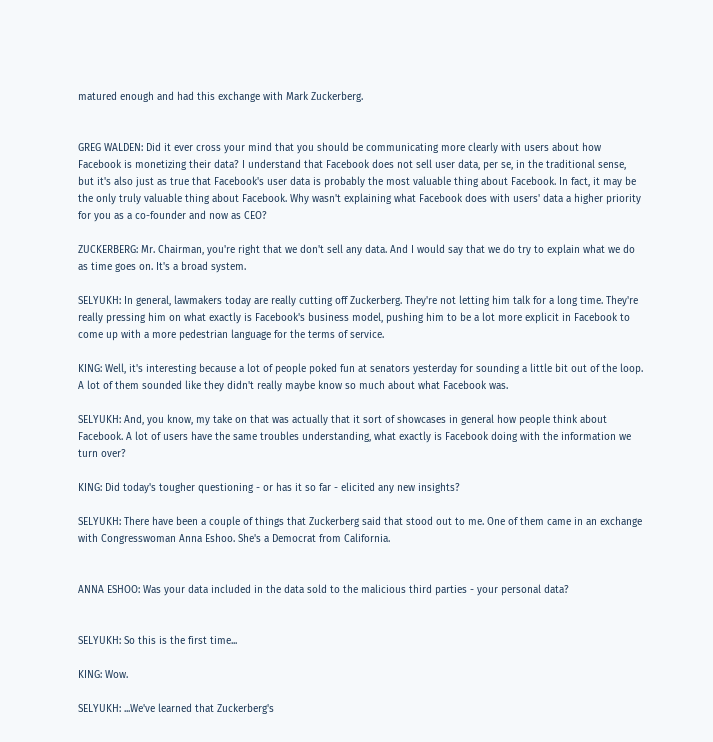matured enough and had this exchange with Mark Zuckerberg.


GREG WALDEN: Did it ever cross your mind that you should be communicating more clearly with users about how Facebook is monetizing their data? I understand that Facebook does not sell user data, per se, in the traditional sense, but it's also just as true that Facebook's user data is probably the most valuable thing about Facebook. In fact, it may be the only truly valuable thing about Facebook. Why wasn't explaining what Facebook does with users' data a higher priority for you as a co-founder and now as CEO?

ZUCKERBERG: Mr. Chairman, you're right that we don't sell any data. And I would say that we do try to explain what we do as time goes on. It's a broad system.

SELYUKH: In general, lawmakers today are really cutting off Zuckerberg. They're not letting him talk for a long time. They're really pressing him on what exactly is Facebook's business model, pushing him to be a lot more explicit in Facebook to come up with a more pedestrian language for the terms of service.

KING: Well, it's interesting because a lot of people poked fun at senators yesterday for sounding a little bit out of the loop. A lot of them sounded like they didn't really maybe know so much about what Facebook was.

SELYUKH: And, you know, my take on that was actually that it sort of showcases in general how people think about Facebook. A lot of users have the same troubles understanding, what exactly is Facebook doing with the information we turn over?

KING: Did today's tougher questioning - or has it so far - elicited any new insights?

SELYUKH: There have been a couple of things that Zuckerberg said that stood out to me. One of them came in an exchange with Congresswoman Anna Eshoo. She's a Democrat from California.


ANNA ESHOO: Was your data included in the data sold to the malicious third parties - your personal data?


SELYUKH: So this is the first time...

KING: Wow.

SELYUKH: ...We've learned that Zuckerberg's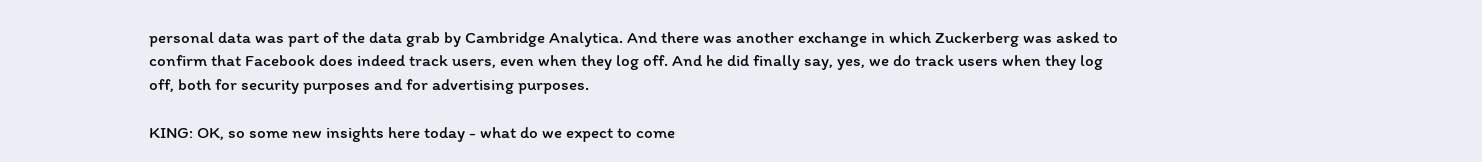personal data was part of the data grab by Cambridge Analytica. And there was another exchange in which Zuckerberg was asked to confirm that Facebook does indeed track users, even when they log off. And he did finally say, yes, we do track users when they log off, both for security purposes and for advertising purposes.

KING: OK, so some new insights here today - what do we expect to come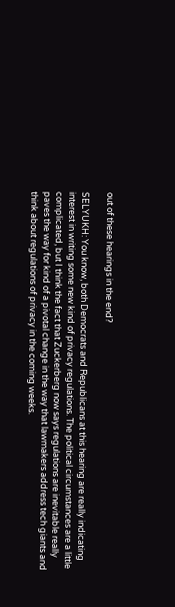out of these hearings in the end?

SELYUKH: You know, both Democrats and Republicans at this hearing are really indicating interest in writing some new kind of privacy regulations. The political circumstances are a little complicated, but I think the fact that Zuckerberg now says regulations are inevitable really paves the way for kind of a pivotal change in the way that lawmakers address tech giants and think about regulations of privacy in the coming weeks.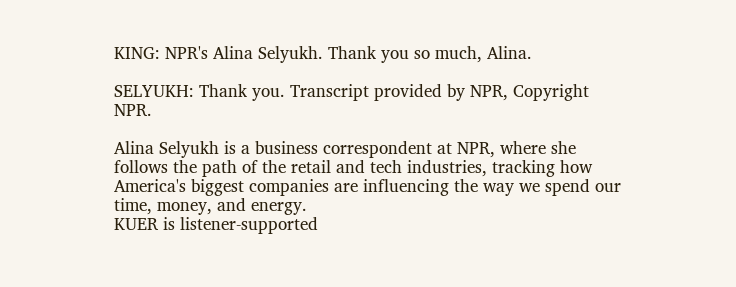KING: NPR's Alina Selyukh. Thank you so much, Alina.

SELYUKH: Thank you. Transcript provided by NPR, Copyright NPR.

Alina Selyukh is a business correspondent at NPR, where she follows the path of the retail and tech industries, tracking how America's biggest companies are influencing the way we spend our time, money, and energy.
KUER is listener-supported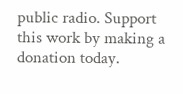public radio. Support this work by making a donation today.